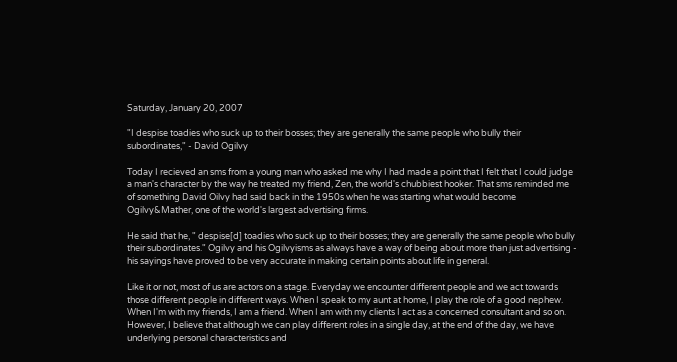Saturday, January 20, 2007

"I despise toadies who suck up to their bosses; they are generally the same people who bully their subordinates," - David Ogilvy

Today I recieved an sms from a young man who asked me why I had made a point that I felt that I could judge a man's character by the way he treated my friend, Zen, the world's chubbiest hooker. That sms reminded me of something David Oilvy had said back in the 1950s when he was starting what would become Ogilvy&Mather, one of the world's largest advertising firms.

He said that he, " despise[d] toadies who suck up to their bosses; they are generally the same people who bully their subordinates." Ogilvy and his Ogilvyisms as always have a way of being about more than just advertising - his sayings have proved to be very accurate in making certain points about life in general.

Like it or not, most of us are actors on a stage. Everyday we encounter different people and we act towards those different people in different ways. When I speak to my aunt at home, I play the role of a good nephew. When I'm with my friends, I am a friend. When I am with my clients I act as a concerned consultant and so on. However, I believe that although we can play different roles in a single day, at the end of the day, we have underlying personal characteristics and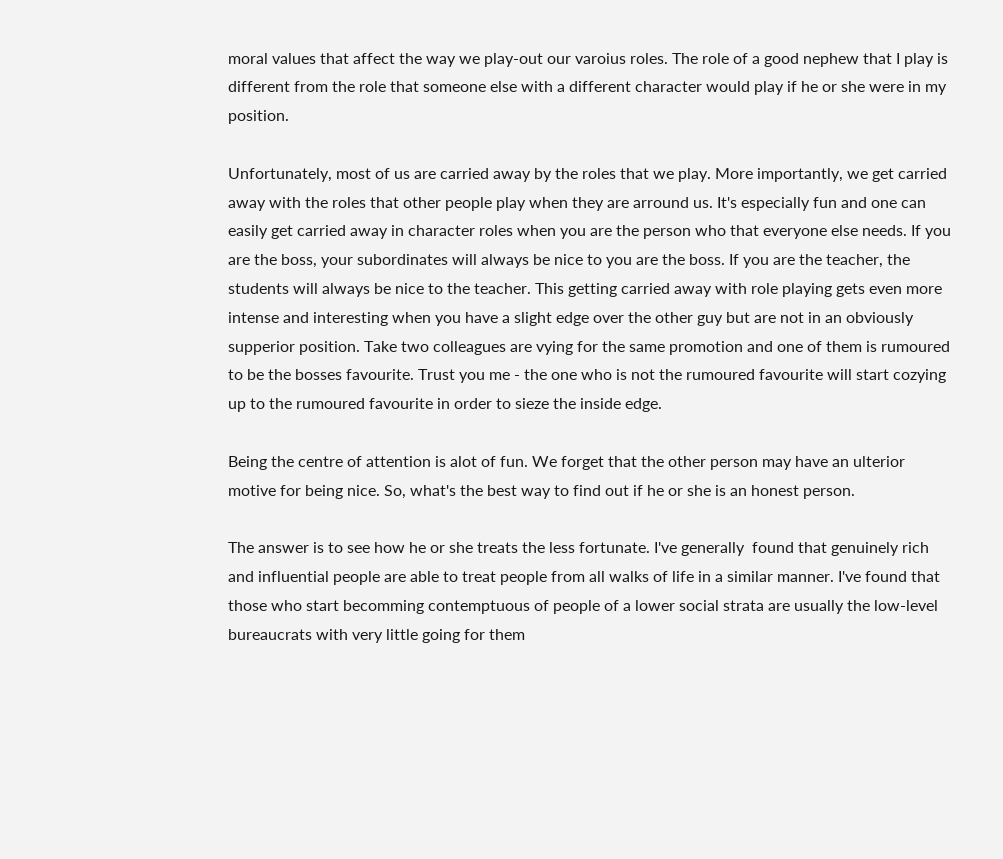moral values that affect the way we play-out our varoius roles. The role of a good nephew that I play is different from the role that someone else with a different character would play if he or she were in my position.

Unfortunately, most of us are carried away by the roles that we play. More importantly, we get carried away with the roles that other people play when they are arround us. It's especially fun and one can easily get carried away in character roles when you are the person who that everyone else needs. If you are the boss, your subordinates will always be nice to you are the boss. If you are the teacher, the students will always be nice to the teacher. This getting carried away with role playing gets even more intense and interesting when you have a slight edge over the other guy but are not in an obviously supperior position. Take two colleagues are vying for the same promotion and one of them is rumoured to be the bosses favourite. Trust you me - the one who is not the rumoured favourite will start cozying up to the rumoured favourite in order to sieze the inside edge.

Being the centre of attention is alot of fun. We forget that the other person may have an ulterior motive for being nice. So, what's the best way to find out if he or she is an honest person.

The answer is to see how he or she treats the less fortunate. I've generally  found that genuinely rich and influential people are able to treat people from all walks of life in a similar manner. I've found that those who start becomming contemptuous of people of a lower social strata are usually the low-level bureaucrats with very little going for them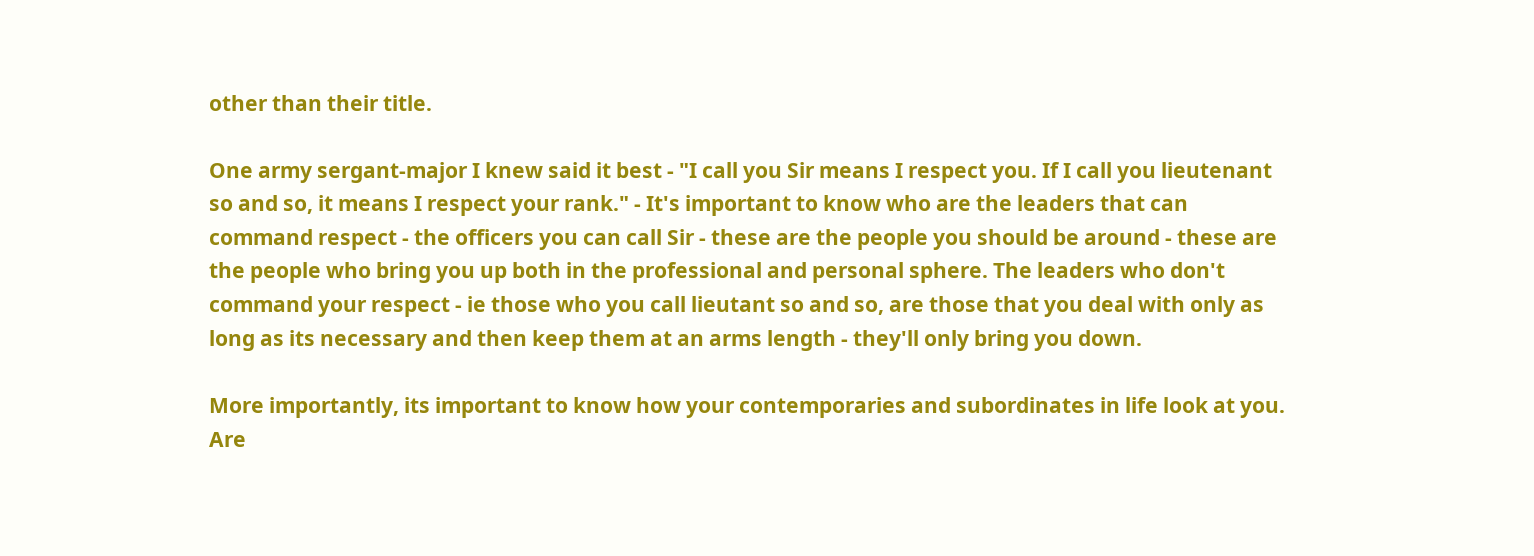other than their title.

One army sergant-major I knew said it best - "I call you Sir means I respect you. If I call you lieutenant so and so, it means I respect your rank." - It's important to know who are the leaders that can command respect - the officers you can call Sir - these are the people you should be around - these are the people who bring you up both in the professional and personal sphere. The leaders who don't command your respect - ie those who you call lieutant so and so, are those that you deal with only as long as its necessary and then keep them at an arms length - they'll only bring you down.

More importantly, its important to know how your contemporaries and subordinates in life look at you. Are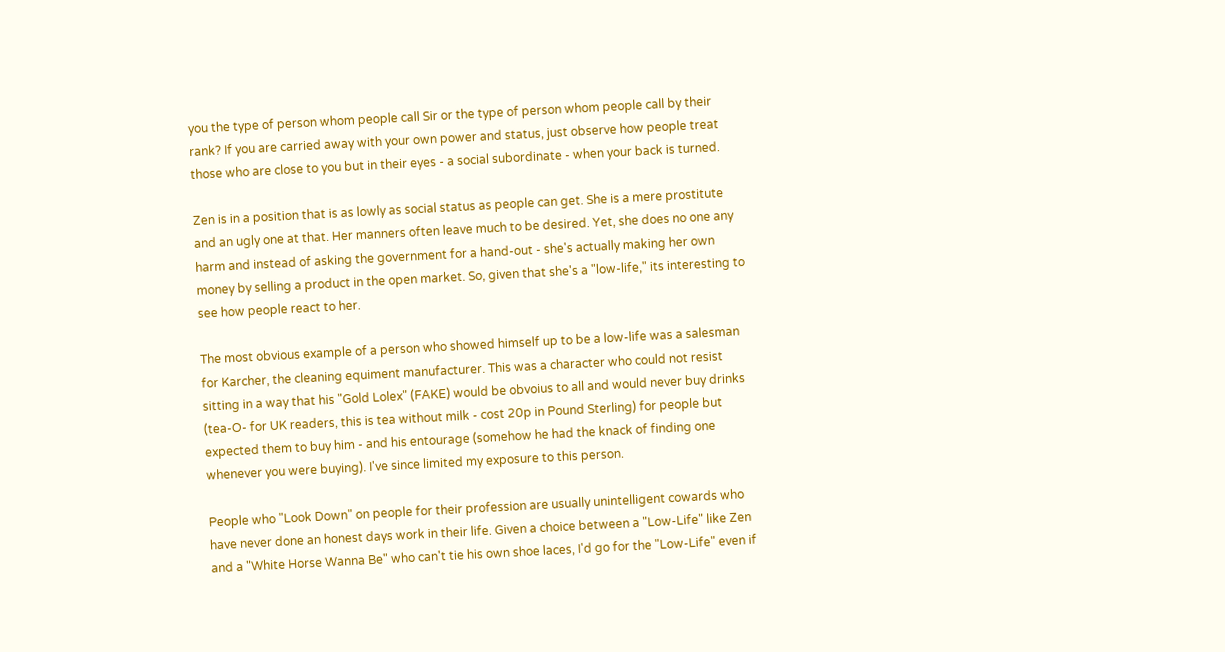you the type of person whom people call Sir or the type of person whom people call by their rank? If you are carried away with your own power and status, just observe how people treat those who are close to you but in their eyes - a social subordinate - when your back is turned.

Zen is in a position that is as lowly as social status as people can get. She is a mere prostitute and an ugly one at that. Her manners often leave much to be desired. Yet, she does no one any harm and instead of asking the government for a hand-out - she's actually making her own money by selling a product in the open market. So, given that she's a "low-life," its interesting to see how people react to her.

The most obvious example of a person who showed himself up to be a low-life was a salesman for Karcher, the cleaning equiment manufacturer. This was a character who could not resist sitting in a way that his "Gold Lolex" (FAKE) would be obvoius to all and would never buy drinks (tea-O- for UK readers, this is tea without milk - cost 20p in Pound Sterling) for people but expected them to buy him - and his entourage (somehow he had the knack of finding one whenever you were buying). I've since limited my exposure to this person.

People who "Look Down" on people for their profession are usually unintelligent cowards who have never done an honest days work in their life. Given a choice between a "Low-Life" like Zen and a "White Horse Wanna Be" who can't tie his own shoe laces, I'd go for the "Low-Life" even if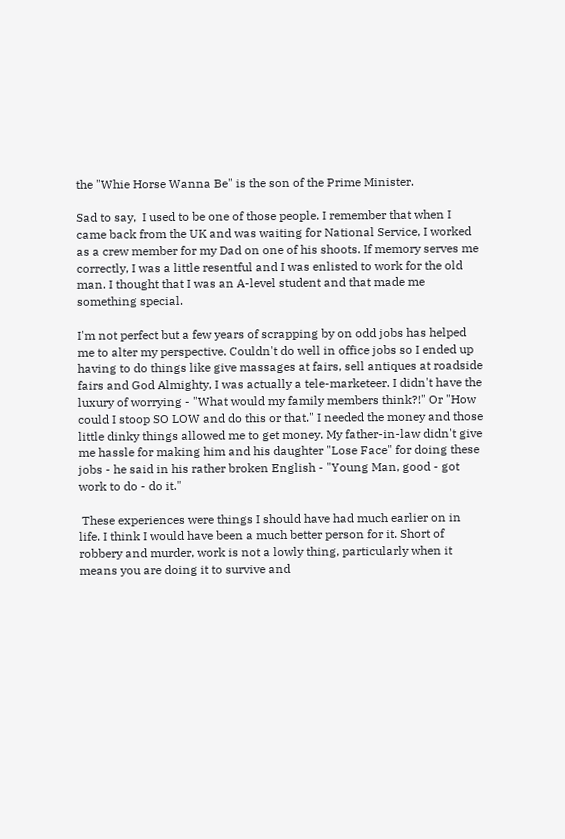the "Whie Horse Wanna Be" is the son of the Prime Minister.

Sad to say,  I used to be one of those people. I remember that when I came back from the UK and was waiting for National Service, I worked as a crew member for my Dad on one of his shoots. If memory serves me correctly, I was a little resentful and I was enlisted to work for the old man. I thought that I was an A-level student and that made me something special.

I'm not perfect but a few years of scrapping by on odd jobs has helped me to alter my perspective. Couldn't do well in office jobs so I ended up having to do things like give massages at fairs, sell antiques at roadside fairs and God Almighty, I was actually a tele-marketeer. I didn't have the luxury of worrying - "What would my family members think?!" Or "How could I stoop SO LOW and do this or that." I needed the money and those little dinky things allowed me to get money. My father-in-law didn't give me hassle for making him and his daughter "Lose Face" for doing these jobs - he said in his rather broken English - "Young Man, good - got work to do - do it."

 These experiences were things I should have had much earlier on in life. I think I would have been a much better person for it. Short of robbery and murder, work is not a lowly thing, particularly when it means you are doing it to survive and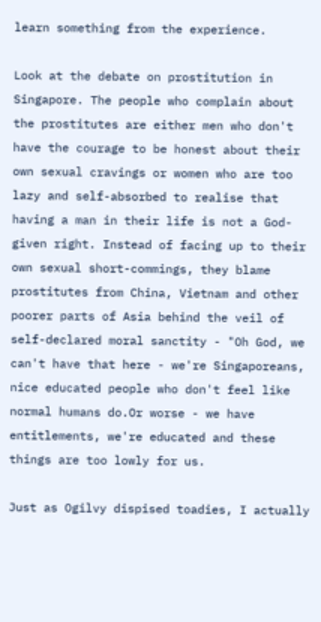learn something from the experience.

Look at the debate on prostitution in Singapore. The people who complain about the prostitutes are either men who don't have the courage to be honest about their own sexual cravings or women who are too lazy and self-absorbed to realise that having a man in their life is not a God-given right. Instead of facing up to their own sexual short-commings, they blame prostitutes from China, Vietnam and other poorer parts of Asia behind the veil of self-declared moral sanctity - "Oh God, we can't have that here - we're Singaporeans, nice educated people who don't feel like normal humans do.Or worse - we have entitlements, we're educated and these things are too lowly for us.

Just as Ogilvy dispised toadies, I actually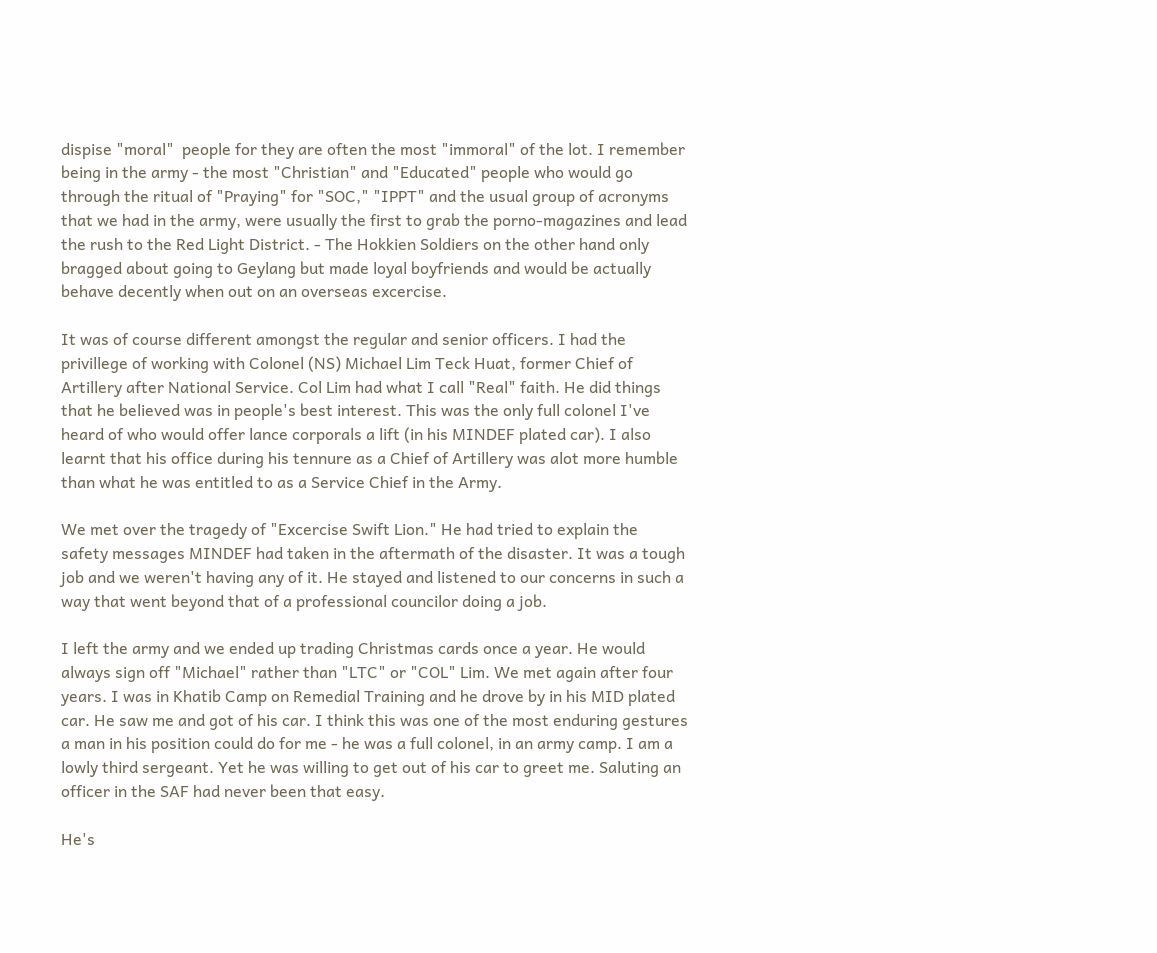dispise "moral"  people for they are often the most "immoral" of the lot. I remember being in the army - the most "Christian" and "Educated" people who would go through the ritual of "Praying" for "SOC," "IPPT" and the usual group of acronyms that we had in the army, were usually the first to grab the porno-magazines and lead the rush to the Red Light District. - The Hokkien Soldiers on the other hand only bragged about going to Geylang but made loyal boyfriends and would be actually behave decently when out on an overseas excercise.

It was of course different amongst the regular and senior officers. I had the privillege of working with Colonel (NS) Michael Lim Teck Huat, former Chief of Artillery after National Service. Col Lim had what I call "Real" faith. He did things that he believed was in people's best interest. This was the only full colonel I've heard of who would offer lance corporals a lift (in his MINDEF plated car). I also learnt that his office during his tennure as a Chief of Artillery was alot more humble than what he was entitled to as a Service Chief in the Army.

We met over the tragedy of "Excercise Swift Lion." He had tried to explain the safety messages MINDEF had taken in the aftermath of the disaster. It was a tough job and we weren't having any of it. He stayed and listened to our concerns in such a way that went beyond that of a professional councilor doing a job.

I left the army and we ended up trading Christmas cards once a year. He would always sign off "Michael" rather than "LTC" or "COL" Lim. We met again after four years. I was in Khatib Camp on Remedial Training and he drove by in his MID plated car. He saw me and got of his car. I think this was one of the most enduring gestures a man in his position could do for me - he was a full colonel, in an army camp. I am a lowly third sergeant. Yet he was willing to get out of his car to greet me. Saluting an officer in the SAF had never been that easy.

He's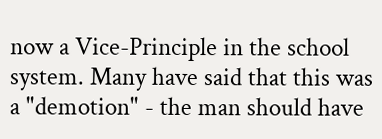now a Vice-Principle in the school system. Many have said that this was a "demotion" - the man should have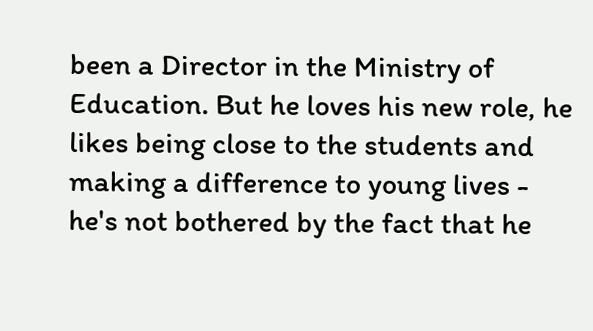been a Director in the Ministry of Education. But he loves his new role, he likes being close to the students and making a difference to young lives - he's not bothered by the fact that he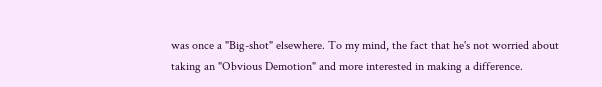was once a "Big-shot" elsewhere. To my mind, the fact that he's not worried about taking an "Obvious Demotion" and more interested in making a difference.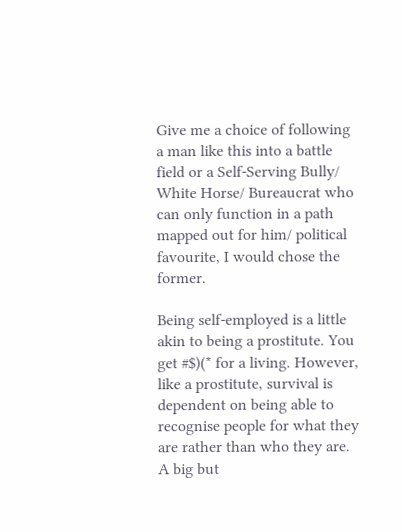Give me a choice of following a man like this into a battle field or a Self-Serving Bully/ White Horse/ Bureaucrat who can only function in a path mapped out for him/ political favourite, I would chose the former.

Being self-employed is a little akin to being a prostitute. You  get #$)(* for a living. However, like a prostitute, survival is dependent on being able to recognise people for what they are rather than who they are. A big but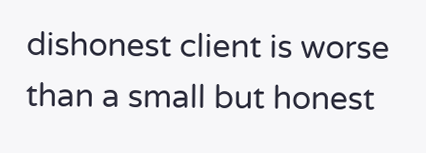dishonest client is worse than a small but honest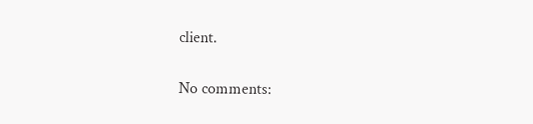client.

No comments: